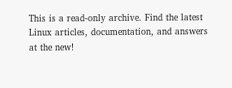This is a read-only archive. Find the latest Linux articles, documentation, and answers at the new!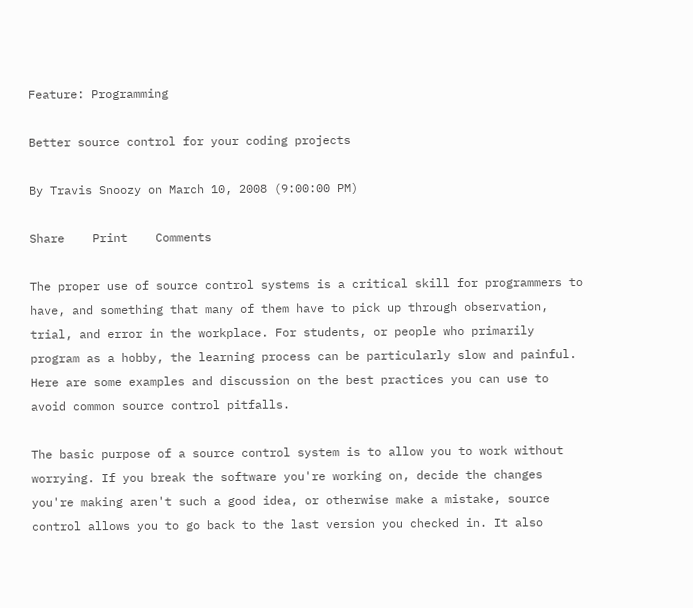Feature: Programming

Better source control for your coding projects

By Travis Snoozy on March 10, 2008 (9:00:00 PM)

Share    Print    Comments

The proper use of source control systems is a critical skill for programmers to have, and something that many of them have to pick up through observation, trial, and error in the workplace. For students, or people who primarily program as a hobby, the learning process can be particularly slow and painful. Here are some examples and discussion on the best practices you can use to avoid common source control pitfalls.

The basic purpose of a source control system is to allow you to work without worrying. If you break the software you're working on, decide the changes you're making aren't such a good idea, or otherwise make a mistake, source control allows you to go back to the last version you checked in. It also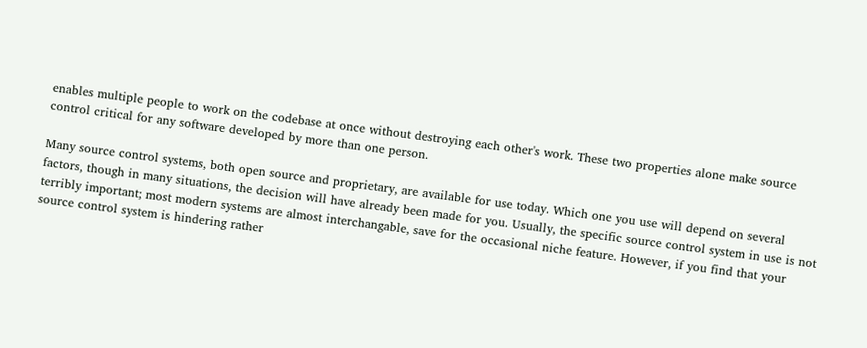enables multiple people to work on the codebase at once without destroying each other's work. These two properties alone make source control critical for any software developed by more than one person.

Many source control systems, both open source and proprietary, are available for use today. Which one you use will depend on several factors, though in many situations, the decision will have already been made for you. Usually, the specific source control system in use is not terribly important; most modern systems are almost interchangable, save for the occasional niche feature. However, if you find that your source control system is hindering rather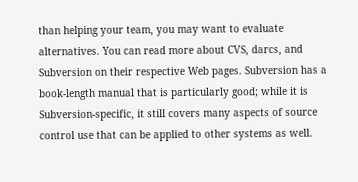than helping your team, you may want to evaluate alternatives. You can read more about CVS, darcs, and Subversion on their respective Web pages. Subversion has a book-length manual that is particularly good; while it is Subversion-specific, it still covers many aspects of source control use that can be applied to other systems as well.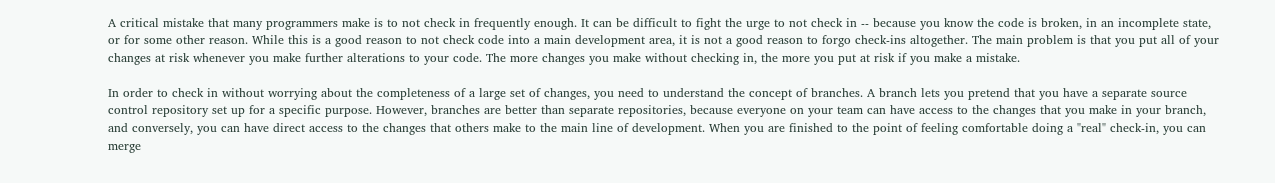A critical mistake that many programmers make is to not check in frequently enough. It can be difficult to fight the urge to not check in -- because you know the code is broken, in an incomplete state, or for some other reason. While this is a good reason to not check code into a main development area, it is not a good reason to forgo check-ins altogether. The main problem is that you put all of your changes at risk whenever you make further alterations to your code. The more changes you make without checking in, the more you put at risk if you make a mistake.

In order to check in without worrying about the completeness of a large set of changes, you need to understand the concept of branches. A branch lets you pretend that you have a separate source control repository set up for a specific purpose. However, branches are better than separate repositories, because everyone on your team can have access to the changes that you make in your branch, and conversely, you can have direct access to the changes that others make to the main line of development. When you are finished to the point of feeling comfortable doing a "real" check-in, you can merge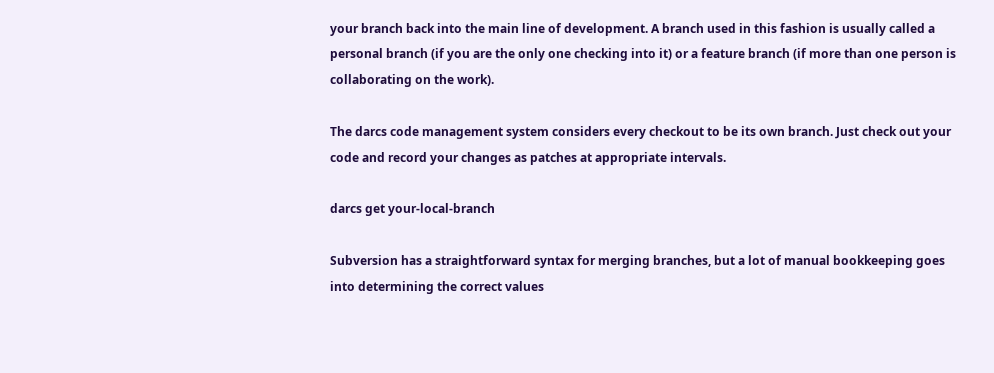your branch back into the main line of development. A branch used in this fashion is usually called a personal branch (if you are the only one checking into it) or a feature branch (if more than one person is collaborating on the work).

The darcs code management system considers every checkout to be its own branch. Just check out your code and record your changes as patches at appropriate intervals.

darcs get your-local-branch

Subversion has a straightforward syntax for merging branches, but a lot of manual bookkeeping goes into determining the correct values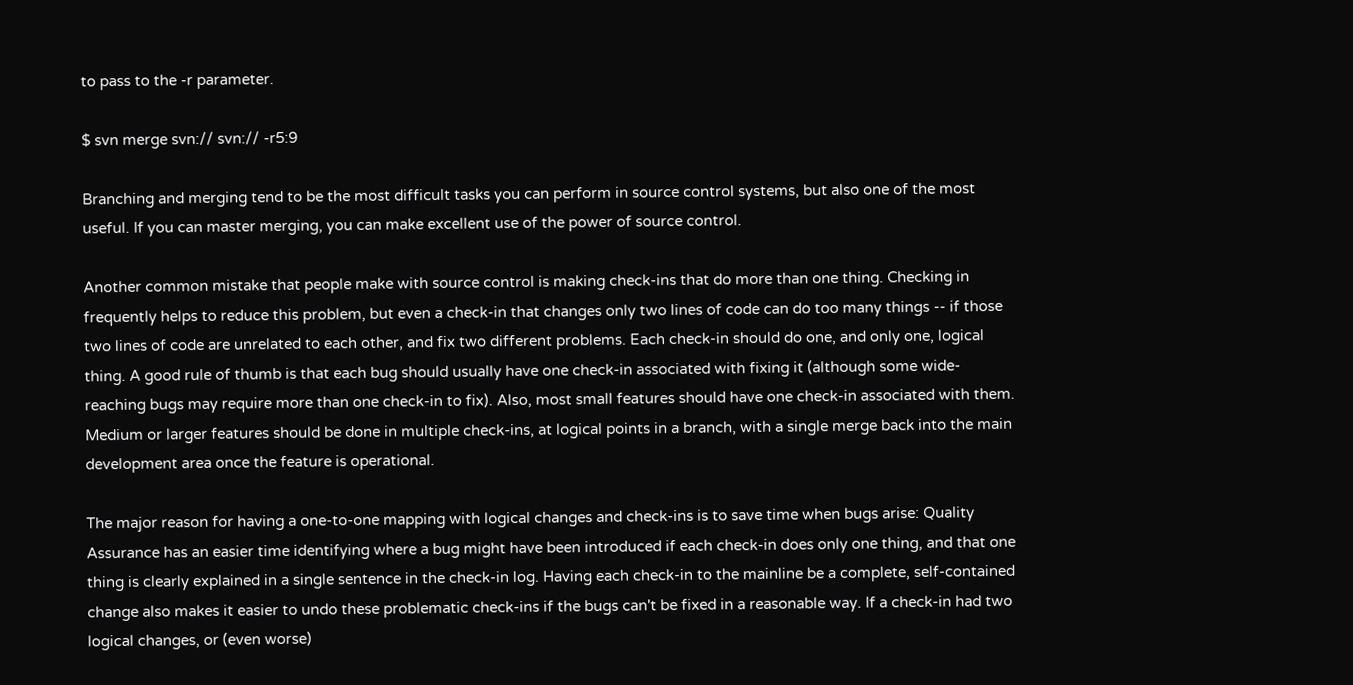to pass to the -r parameter.

$ svn merge svn:// svn:// -r5:9

Branching and merging tend to be the most difficult tasks you can perform in source control systems, but also one of the most useful. If you can master merging, you can make excellent use of the power of source control.

Another common mistake that people make with source control is making check-ins that do more than one thing. Checking in frequently helps to reduce this problem, but even a check-in that changes only two lines of code can do too many things -- if those two lines of code are unrelated to each other, and fix two different problems. Each check-in should do one, and only one, logical thing. A good rule of thumb is that each bug should usually have one check-in associated with fixing it (although some wide-reaching bugs may require more than one check-in to fix). Also, most small features should have one check-in associated with them. Medium or larger features should be done in multiple check-ins, at logical points in a branch, with a single merge back into the main development area once the feature is operational.

The major reason for having a one-to-one mapping with logical changes and check-ins is to save time when bugs arise: Quality Assurance has an easier time identifying where a bug might have been introduced if each check-in does only one thing, and that one thing is clearly explained in a single sentence in the check-in log. Having each check-in to the mainline be a complete, self-contained change also makes it easier to undo these problematic check-ins if the bugs can't be fixed in a reasonable way. If a check-in had two logical changes, or (even worse)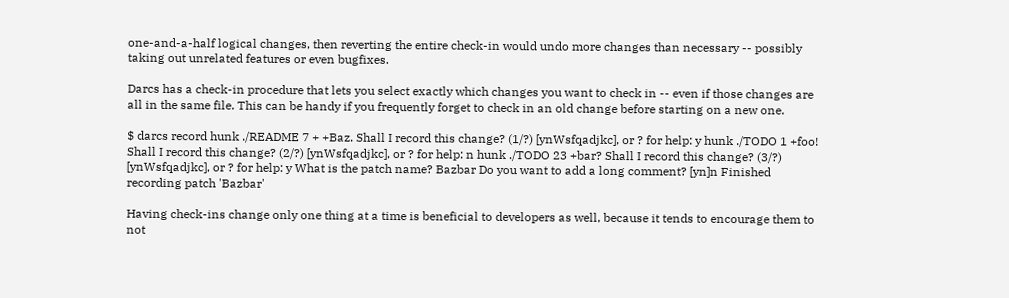one-and-a-half logical changes, then reverting the entire check-in would undo more changes than necessary -- possibly taking out unrelated features or even bugfixes.

Darcs has a check-in procedure that lets you select exactly which changes you want to check in -- even if those changes are all in the same file. This can be handy if you frequently forget to check in an old change before starting on a new one.

$ darcs record hunk ./README 7 + +Baz. Shall I record this change? (1/?) [ynWsfqadjkc], or ? for help: y hunk ./TODO 1 +foo! Shall I record this change? (2/?) [ynWsfqadjkc], or ? for help: n hunk ./TODO 23 +bar? Shall I record this change? (3/?) [ynWsfqadjkc], or ? for help: y What is the patch name? Bazbar Do you want to add a long comment? [yn]n Finished recording patch 'Bazbar'

Having check-ins change only one thing at a time is beneficial to developers as well, because it tends to encourage them to not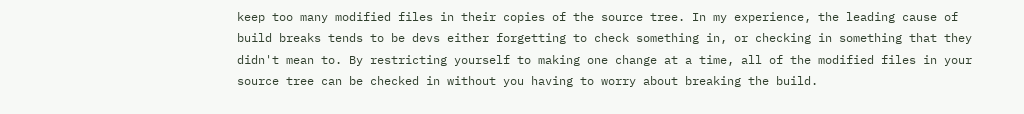keep too many modified files in their copies of the source tree. In my experience, the leading cause of build breaks tends to be devs either forgetting to check something in, or checking in something that they didn't mean to. By restricting yourself to making one change at a time, all of the modified files in your source tree can be checked in without you having to worry about breaking the build.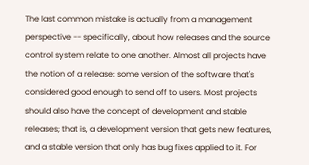The last common mistake is actually from a management perspective -- specifically, about how releases and the source control system relate to one another. Almost all projects have the notion of a release: some version of the software that's considered good enough to send off to users. Most projects should also have the concept of development and stable releases; that is, a development version that gets new features, and a stable version that only has bug fixes applied to it. For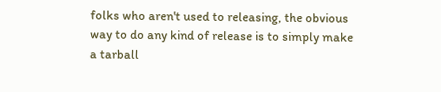folks who aren't used to releasing, the obvious way to do any kind of release is to simply make a tarball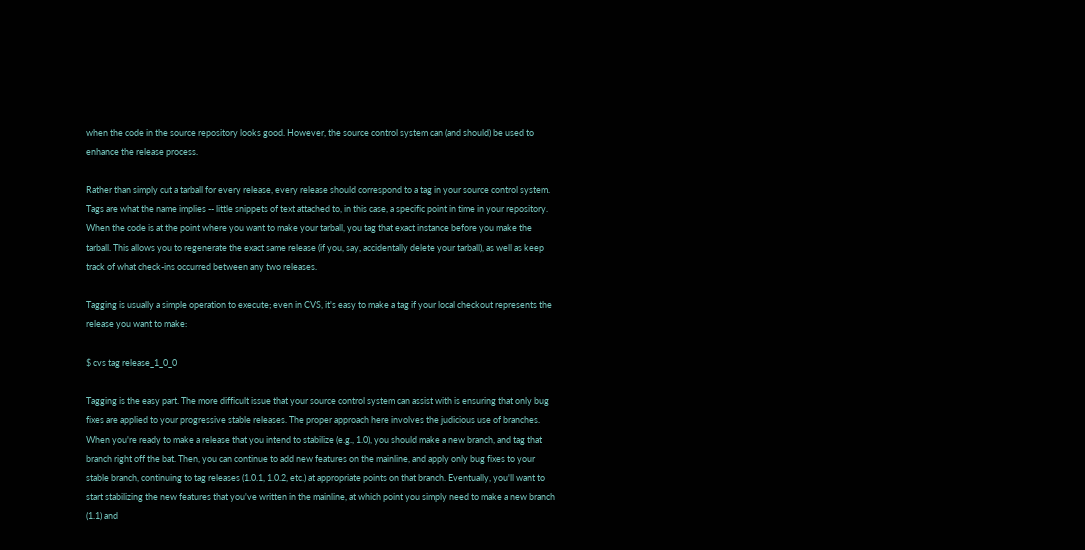when the code in the source repository looks good. However, the source control system can (and should) be used to enhance the release process.

Rather than simply cut a tarball for every release, every release should correspond to a tag in your source control system. Tags are what the name implies -- little snippets of text attached to, in this case, a specific point in time in your repository. When the code is at the point where you want to make your tarball, you tag that exact instance before you make the tarball. This allows you to regenerate the exact same release (if you, say, accidentally delete your tarball), as well as keep track of what check-ins occurred between any two releases.

Tagging is usually a simple operation to execute; even in CVS, it's easy to make a tag if your local checkout represents the release you want to make:

$ cvs tag release_1_0_0

Tagging is the easy part. The more difficult issue that your source control system can assist with is ensuring that only bug fixes are applied to your progressive stable releases. The proper approach here involves the judicious use of branches. When you're ready to make a release that you intend to stabilize (e.g., 1.0), you should make a new branch, and tag that branch right off the bat. Then, you can continue to add new features on the mainline, and apply only bug fixes to your stable branch, continuing to tag releases (1.0.1, 1.0.2, etc.) at appropriate points on that branch. Eventually, you'll want to start stabilizing the new features that you've written in the mainline, at which point you simply need to make a new branch (1.1) and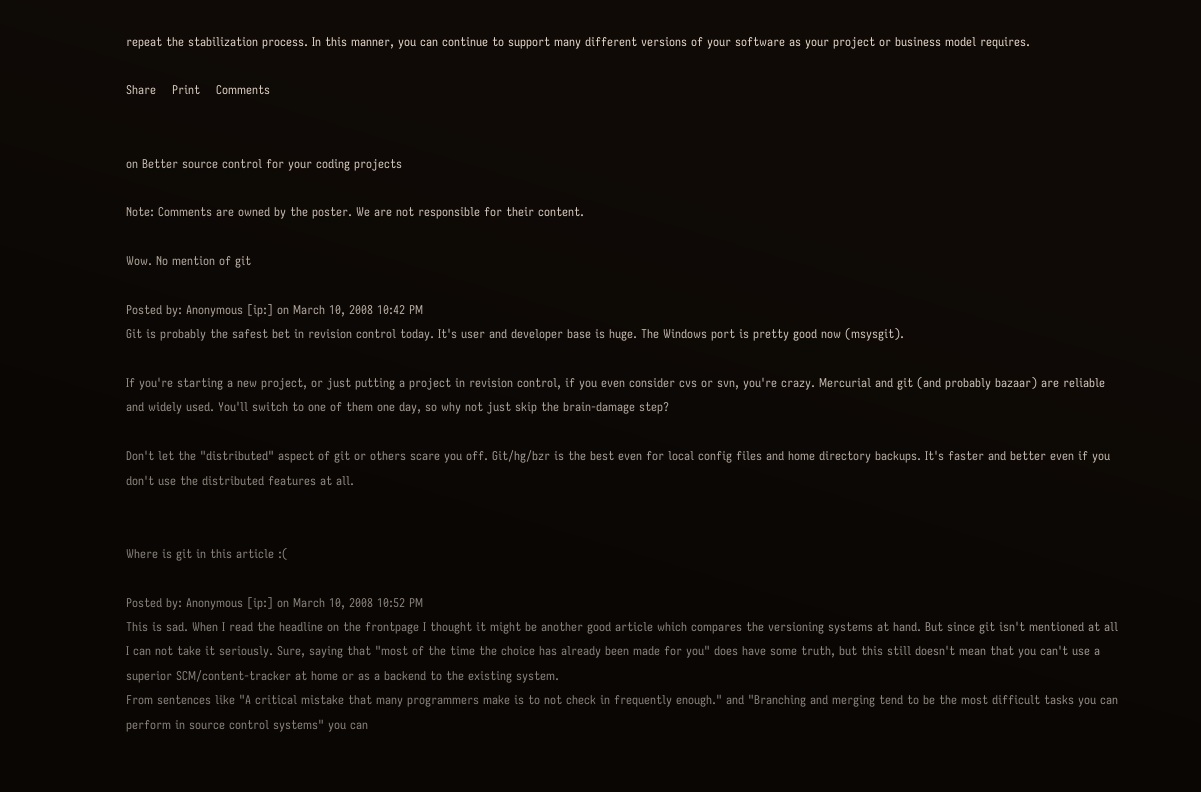repeat the stabilization process. In this manner, you can continue to support many different versions of your software as your project or business model requires.

Share    Print    Comments


on Better source control for your coding projects

Note: Comments are owned by the poster. We are not responsible for their content.

Wow. No mention of git

Posted by: Anonymous [ip:] on March 10, 2008 10:42 PM
Git is probably the safest bet in revision control today. It's user and developer base is huge. The Windows port is pretty good now (msysgit).

If you're starting a new project, or just putting a project in revision control, if you even consider cvs or svn, you're crazy. Mercurial and git (and probably bazaar) are reliable and widely used. You'll switch to one of them one day, so why not just skip the brain-damage step?

Don't let the "distributed" aspect of git or others scare you off. Git/hg/bzr is the best even for local config files and home directory backups. It's faster and better even if you don't use the distributed features at all.


Where is git in this article :(

Posted by: Anonymous [ip:] on March 10, 2008 10:52 PM
This is sad. When I read the headline on the frontpage I thought it might be another good article which compares the versioning systems at hand. But since git isn't mentioned at all I can not take it seriously. Sure, saying that "most of the time the choice has already been made for you" does have some truth, but this still doesn't mean that you can't use a superior SCM/content-tracker at home or as a backend to the existing system.
From sentences like "A critical mistake that many programmers make is to not check in frequently enough." and "Branching and merging tend to be the most difficult tasks you can perform in source control systems" you can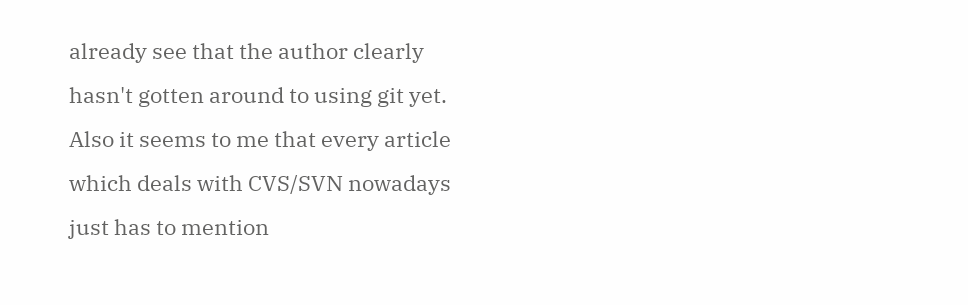already see that the author clearly hasn't gotten around to using git yet. Also it seems to me that every article which deals with CVS/SVN nowadays just has to mention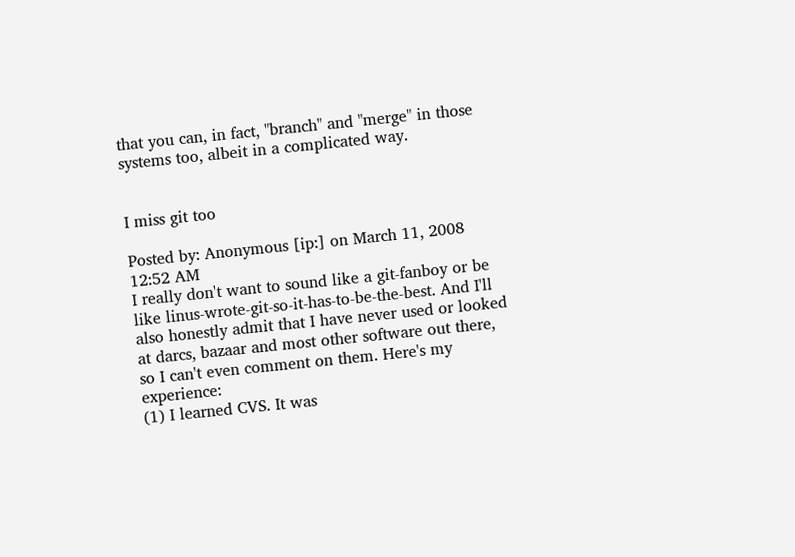that you can, in fact, "branch" and "merge" in those systems too, albeit in a complicated way.


I miss git too

Posted by: Anonymous [ip:] on March 11, 2008 12:52 AM
I really don't want to sound like a git-fanboy or be like linus-wrote-git-so-it-has-to-be-the-best. And I'll also honestly admit that I have never used or looked at darcs, bazaar and most other software out there, so I can't even comment on them. Here's my experience:
(1) I learned CVS. It was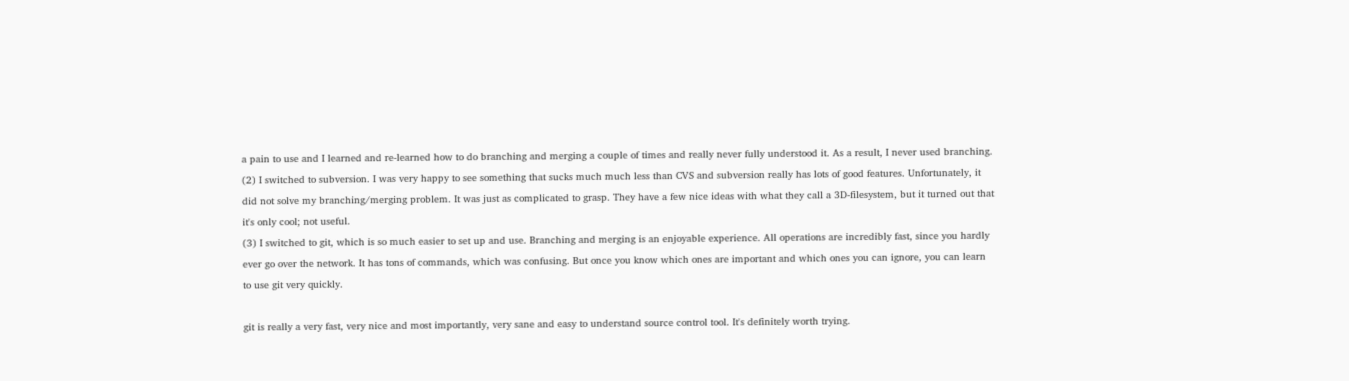a pain to use and I learned and re-learned how to do branching and merging a couple of times and really never fully understood it. As a result, I never used branching.
(2) I switched to subversion. I was very happy to see something that sucks much much less than CVS and subversion really has lots of good features. Unfortunately, it did not solve my branching/merging problem. It was just as complicated to grasp. They have a few nice ideas with what they call a 3D-filesystem, but it turned out that it's only cool; not useful.
(3) I switched to git, which is so much easier to set up and use. Branching and merging is an enjoyable experience. All operations are incredibly fast, since you hardly ever go over the network. It has tons of commands, which was confusing. But once you know which ones are important and which ones you can ignore, you can learn to use git very quickly.

git is really a very fast, very nice and most importantly, very sane and easy to understand source control tool. It's definitely worth trying.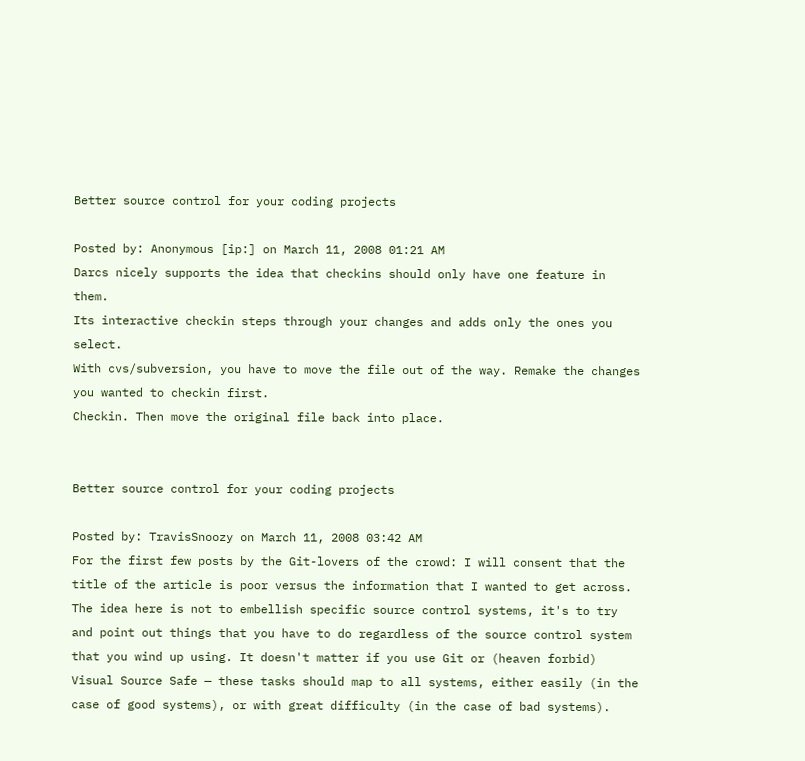Better source control for your coding projects

Posted by: Anonymous [ip:] on March 11, 2008 01:21 AM
Darcs nicely supports the idea that checkins should only have one feature in them.
Its interactive checkin steps through your changes and adds only the ones you select.
With cvs/subversion, you have to move the file out of the way. Remake the changes you wanted to checkin first.
Checkin. Then move the original file back into place.


Better source control for your coding projects

Posted by: TravisSnoozy on March 11, 2008 03:42 AM
For the first few posts by the Git-lovers of the crowd: I will consent that the title of the article is poor versus the information that I wanted to get across. The idea here is not to embellish specific source control systems, it's to try and point out things that you have to do regardless of the source control system that you wind up using. It doesn't matter if you use Git or (heaven forbid) Visual Source Safe — these tasks should map to all systems, either easily (in the case of good systems), or with great difficulty (in the case of bad systems).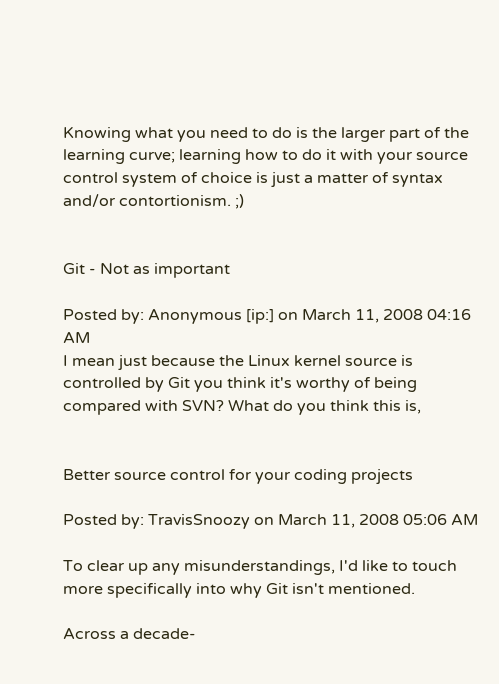Knowing what you need to do is the larger part of the learning curve; learning how to do it with your source control system of choice is just a matter of syntax and/or contortionism. ;)


Git - Not as important

Posted by: Anonymous [ip:] on March 11, 2008 04:16 AM
I mean just because the Linux kernel source is controlled by Git you think it's worthy of being compared with SVN? What do you think this is,


Better source control for your coding projects

Posted by: TravisSnoozy on March 11, 2008 05:06 AM

To clear up any misunderstandings, I'd like to touch more specifically into why Git isn't mentioned.

Across a decade-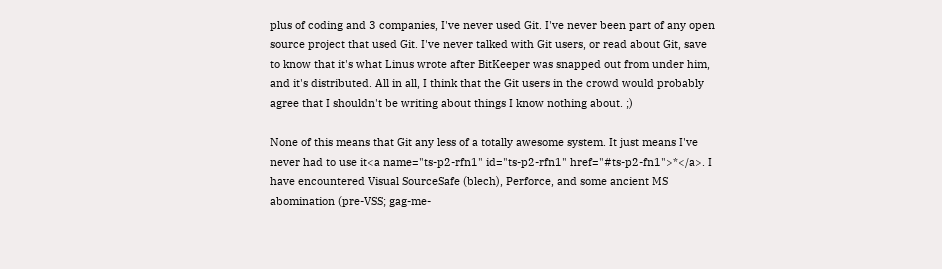plus of coding and 3 companies, I've never used Git. I've never been part of any open source project that used Git. I've never talked with Git users, or read about Git, save to know that it's what Linus wrote after BitKeeper was snapped out from under him, and it's distributed. All in all, I think that the Git users in the crowd would probably agree that I shouldn't be writing about things I know nothing about. ;)

None of this means that Git any less of a totally awesome system. It just means I've never had to use it<a name="ts-p2-rfn1" id="ts-p2-rfn1" href="#ts-p2-fn1">*</a>. I have encountered Visual SourceSafe (blech), Perforce, and some ancient MS abomination (pre-VSS; gag-me-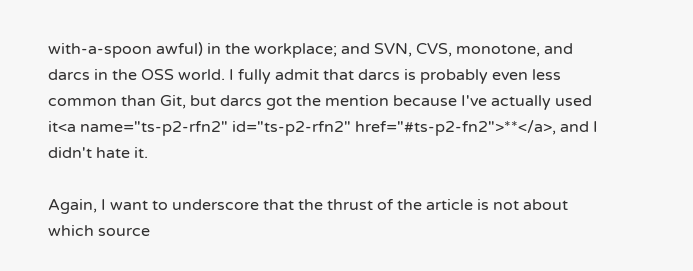with-a-spoon awful) in the workplace; and SVN, CVS, monotone, and darcs in the OSS world. I fully admit that darcs is probably even less common than Git, but darcs got the mention because I've actually used it<a name="ts-p2-rfn2" id="ts-p2-rfn2" href="#ts-p2-fn2">**</a>, and I didn't hate it.

Again, I want to underscore that the thrust of the article is not about which source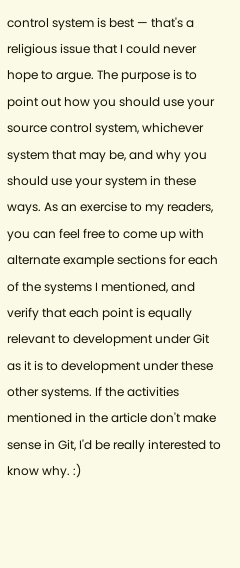control system is best — that's a religious issue that I could never hope to argue. The purpose is to point out how you should use your source control system, whichever system that may be, and why you should use your system in these ways. As an exercise to my readers, you can feel free to come up with alternate example sections for each of the systems I mentioned, and verify that each point is equally relevant to development under Git as it is to development under these other systems. If the activities mentioned in the article don't make sense in Git, I'd be really interested to know why. :)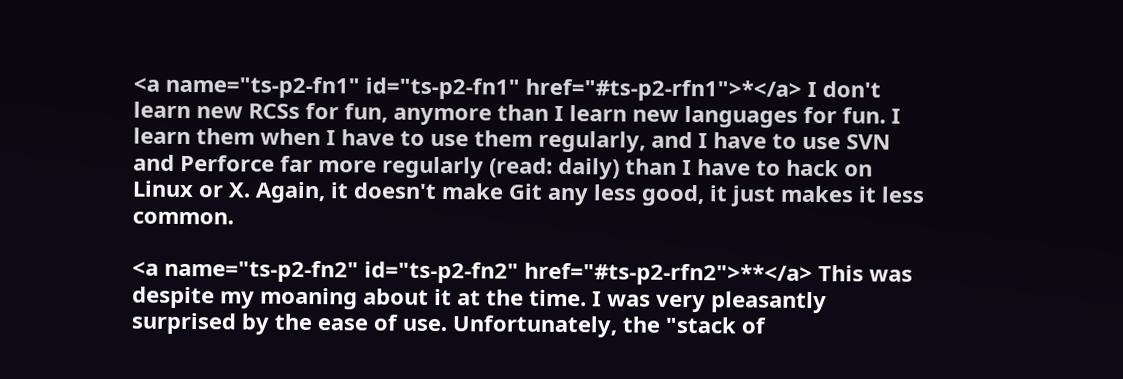<a name="ts-p2-fn1" id="ts-p2-fn1" href="#ts-p2-rfn1">*</a> I don't learn new RCSs for fun, anymore than I learn new languages for fun. I learn them when I have to use them regularly, and I have to use SVN and Perforce far more regularly (read: daily) than I have to hack on Linux or X. Again, it doesn't make Git any less good, it just makes it less common.

<a name="ts-p2-fn2" id="ts-p2-fn2" href="#ts-p2-rfn2">**</a> This was despite my moaning about it at the time. I was very pleasantly surprised by the ease of use. Unfortunately, the "stack of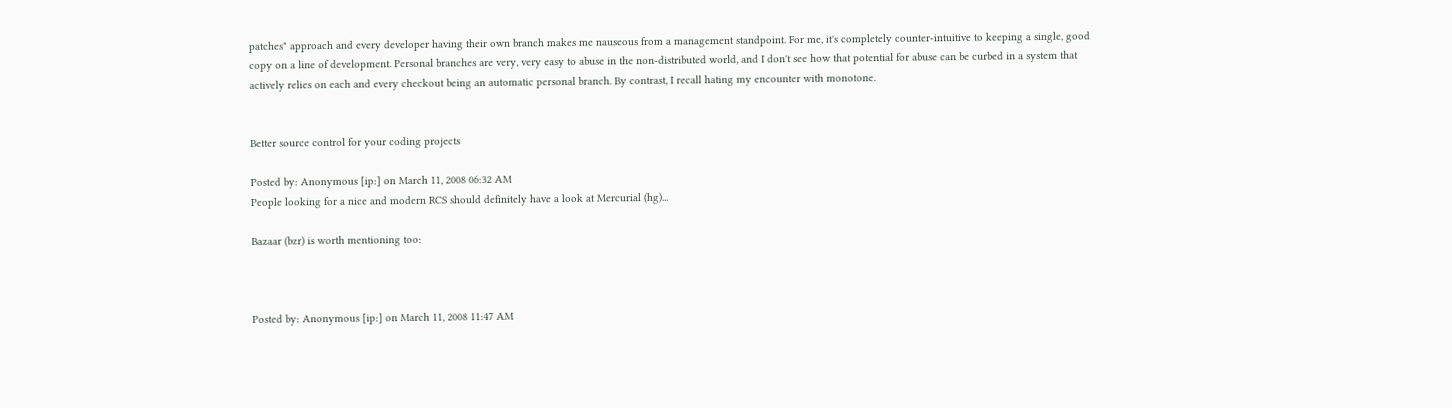patches" approach and every developer having their own branch makes me nauseous from a management standpoint. For me, it's completely counter-intuitive to keeping a single, good copy on a line of development. Personal branches are very, very easy to abuse in the non-distributed world, and I don't see how that potential for abuse can be curbed in a system that actively relies on each and every checkout being an automatic personal branch. By contrast, I recall hating my encounter with monotone.


Better source control for your coding projects

Posted by: Anonymous [ip:] on March 11, 2008 06:32 AM
People looking for a nice and modern RCS should definitely have a look at Mercurial (hg)...

Bazaar (bzr) is worth mentioning too:



Posted by: Anonymous [ip:] on March 11, 2008 11:47 AM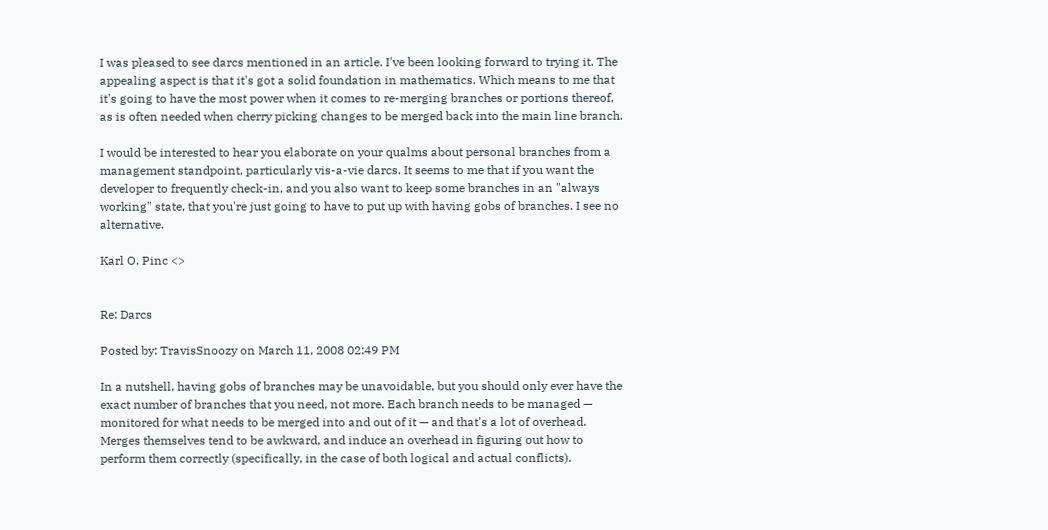I was pleased to see darcs mentioned in an article. I've been looking forward to trying it. The appealing aspect is that it's got a solid foundation in mathematics. Which means to me that it's going to have the most power when it comes to re-merging branches or portions thereof, as is often needed when cherry picking changes to be merged back into the main line branch.

I would be interested to hear you elaborate on your qualms about personal branches from a management standpoint, particularly vis-a-vie darcs. It seems to me that if you want the developer to frequently check-in, and you also want to keep some branches in an "always working" state, that you're just going to have to put up with having gobs of branches. I see no alternative.

Karl O. Pinc <>


Re: Darcs

Posted by: TravisSnoozy on March 11, 2008 02:49 PM

In a nutshell, having gobs of branches may be unavoidable, but you should only ever have the exact number of branches that you need, not more. Each branch needs to be managed — monitored for what needs to be merged into and out of it — and that's a lot of overhead. Merges themselves tend to be awkward, and induce an overhead in figuring out how to perform them correctly (specifically, in the case of both logical and actual conflicts).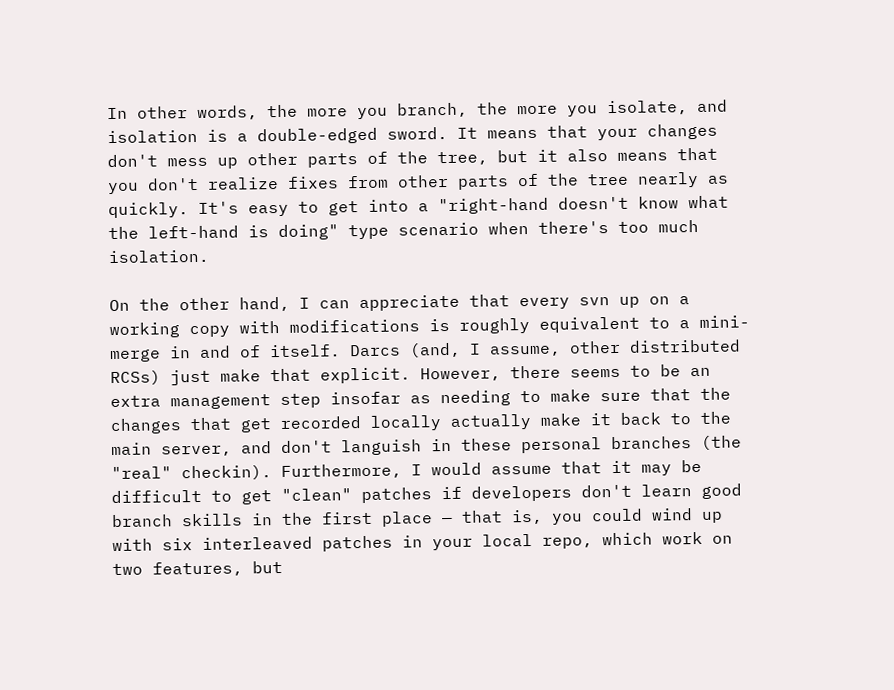In other words, the more you branch, the more you isolate, and isolation is a double-edged sword. It means that your changes don't mess up other parts of the tree, but it also means that you don't realize fixes from other parts of the tree nearly as quickly. It's easy to get into a "right-hand doesn't know what the left-hand is doing" type scenario when there's too much isolation.

On the other hand, I can appreciate that every svn up on a working copy with modifications is roughly equivalent to a mini-merge in and of itself. Darcs (and, I assume, other distributed RCSs) just make that explicit. However, there seems to be an extra management step insofar as needing to make sure that the changes that get recorded locally actually make it back to the main server, and don't languish in these personal branches (the "real" checkin). Furthermore, I would assume that it may be difficult to get "clean" patches if developers don't learn good branch skills in the first place — that is, you could wind up with six interleaved patches in your local repo, which work on two features, but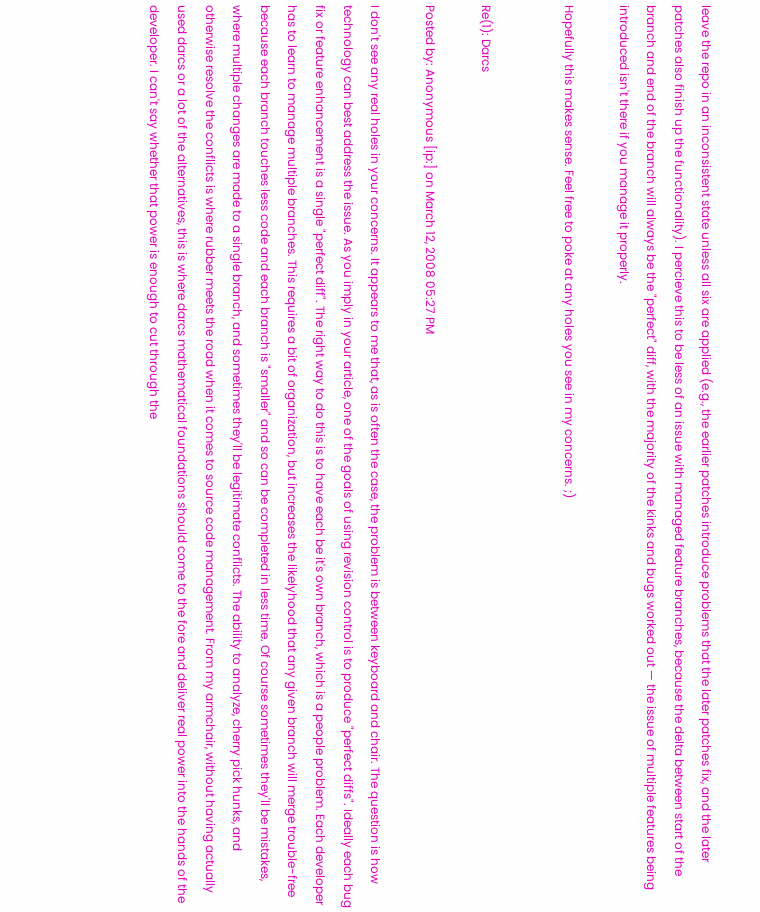leave the repo in an inconsistent state unless all six are applied (e.g., the earlier patches introduce problems that the later patches fix, and the later patches also finish up the functionality). I percieve this to be less of an issue with managed feature branches, because the delta between start of the branch and end of the branch will always be the "perfect" diff, with the majority of the kinks and bugs worked out — the issue of multiple features being introduced isn't there if you manage it properly.

Hopefully this makes sense. Feel free to poke at any holes you see in my concerns. ;)


Re(1): Darcs

Posted by: Anonymous [ip:] on March 12, 2008 05:27 PM

I don't see any real holes in your concerns. It appears to me that, as is often the case, the problem is between keyboard and chair. The question is how technology can best address the issue. As you imply in your article, one of the goals of using revision control is to produce "perfect diffs". Ideally each bug fix or feature enhancement is a single "perfect diff". The right way to do this is to have each be it's own branch, which is a people problem. Each developer has to learn to manage multiple branches. This requires a bit of organization, but increases the likelyhood that any given branch will merge trouble-free because each branch touches less code and each branch is "smaller" and so can be completed in less time. Of course sometimes they'll be mistakes, where multiple changes are made to a single branch, and sometimes they'll be legitimate conflicts. The ability to analyze, cherry pick hunks, and otherwise resolve the conflicts is where rubber meets the road when it comes to source code management. From my armchair, without having actually used darcs or a lot of the alternatives, this is where darcs mathematical foundations should come to the fore and deliver real power into the hands of the developer. I can't say whether that power is enough to cut through the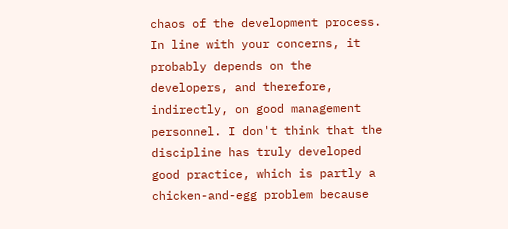chaos of the development process. In line with your concerns, it probably depends on the developers, and therefore, indirectly, on good management personnel. I don't think that the discipline has truly developed good practice, which is partly a chicken-and-egg problem because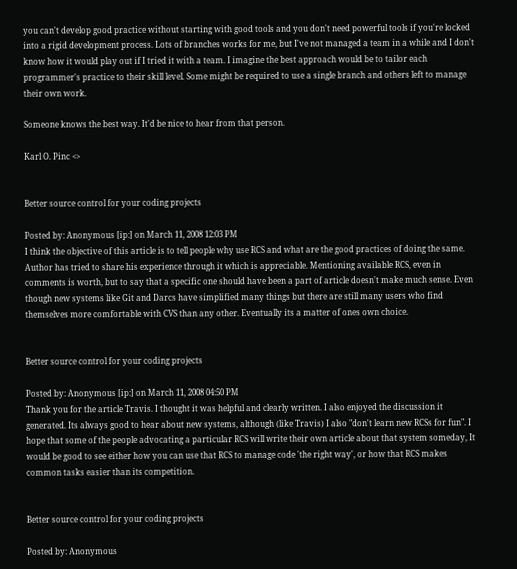you can't develop good practice without starting with good tools and you don't need powerful tools if you're locked into a rigid development process. Lots of branches works for me, but I've not managed a team in a while and I don't know how it would play out if I tried it with a team. I imagine the best approach would be to tailor each programmer's practice to their skill level. Some might be required to use a single branch and others left to manage their own work.

Someone knows the best way. It'd be nice to hear from that person.

Karl O. Pinc <>


Better source control for your coding projects

Posted by: Anonymous [ip:] on March 11, 2008 12:03 PM
I think the objective of this article is to tell people why use RCS and what are the good practices of doing the same. Author has tried to share his experience through it which is appreciable. Mentioning available RCS, even in comments is worth, but to say that a specific one should have been a part of article doesn't make much sense. Even though new systems like Git and Darcs have simplified many things but there are still many users who find themselves more comfortable with CVS than any other. Eventually its a matter of ones own choice.


Better source control for your coding projects

Posted by: Anonymous [ip:] on March 11, 2008 04:50 PM
Thank you for the article Travis. I thought it was helpful and clearly written. I also enjoyed the discussion it generated. Its always good to hear about new systems, although (like Travis) I also "don't learn new RCSs for fun". I hope that some of the people advocating a particular RCS will write their own article about that system someday, It would be good to see either how you can use that RCS to manage code 'the right way', or how that RCS makes common tasks easier than its competition.


Better source control for your coding projects

Posted by: Anonymous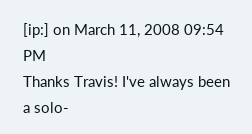[ip:] on March 11, 2008 09:54 PM
Thanks Travis! I've always been a solo-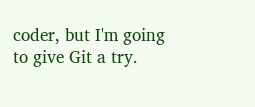coder, but I'm going to give Git a try.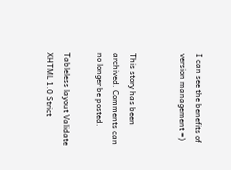I can see the benefits of version management =)


This story has been archived. Comments can no longer be posted.

Tableless layout Validate XHTML 1.0 Strict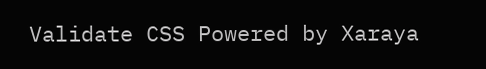Validate CSS Powered by Xaraya